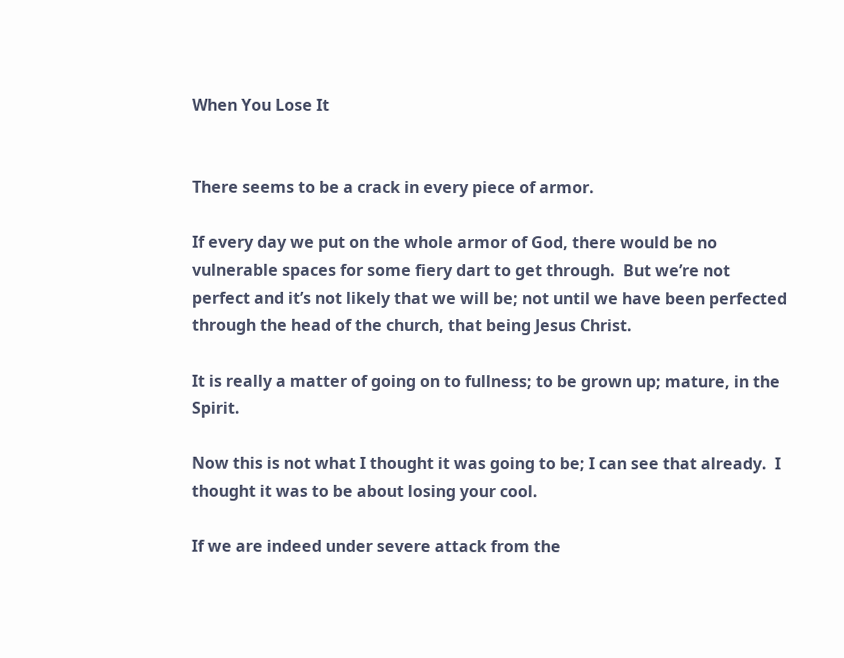When You Lose It


There seems to be a crack in every piece of armor.

If every day we put on the whole armor of God, there would be no vulnerable spaces for some fiery dart to get through.  But we’re not perfect and it’s not likely that we will be; not until we have been perfected through the head of the church, that being Jesus Christ.

It is really a matter of going on to fullness; to be grown up; mature, in the Spirit.

Now this is not what I thought it was going to be; I can see that already.  I thought it was to be about losing your cool.

If we are indeed under severe attack from the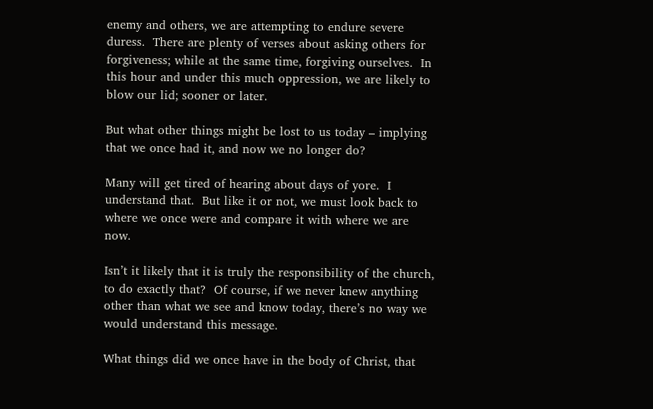enemy and others, we are attempting to endure severe duress.  There are plenty of verses about asking others for forgiveness; while at the same time, forgiving ourselves.  In this hour and under this much oppression, we are likely to blow our lid; sooner or later.

But what other things might be lost to us today – implying that we once had it, and now we no longer do?

Many will get tired of hearing about days of yore.  I understand that.  But like it or not, we must look back to where we once were and compare it with where we are now.

Isn’t it likely that it is truly the responsibility of the church, to do exactly that?  Of course, if we never knew anything other than what we see and know today, there’s no way we would understand this message.

What things did we once have in the body of Christ, that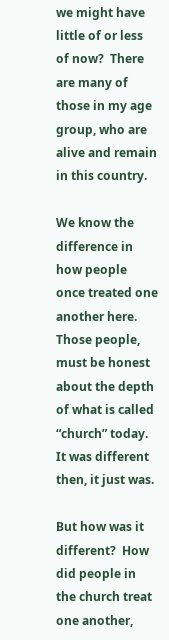we might have little of or less of now?  There are many of those in my age group, who are alive and remain in this country.

We know the difference in how people once treated one another here.  Those people, must be honest about the depth of what is called “church” today.  It was different then, it just was.

But how was it different?  How did people in the church treat one another,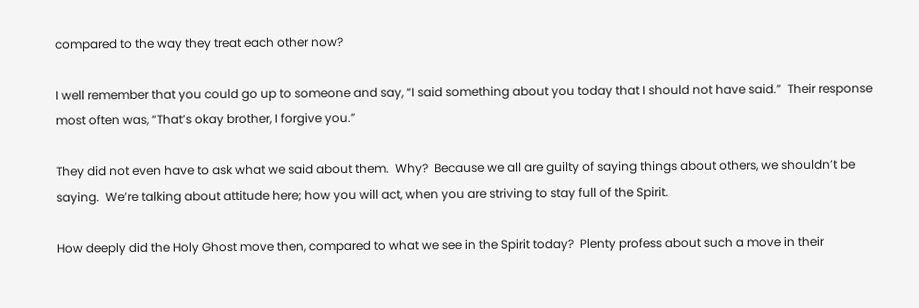compared to the way they treat each other now?

I well remember that you could go up to someone and say, “I said something about you today that I should not have said.”  Their response most often was, “That’s okay brother, I forgive you.”

They did not even have to ask what we said about them.  Why?  Because we all are guilty of saying things about others, we shouldn’t be saying.  We’re talking about attitude here; how you will act, when you are striving to stay full of the Spirit.

How deeply did the Holy Ghost move then, compared to what we see in the Spirit today?  Plenty profess about such a move in their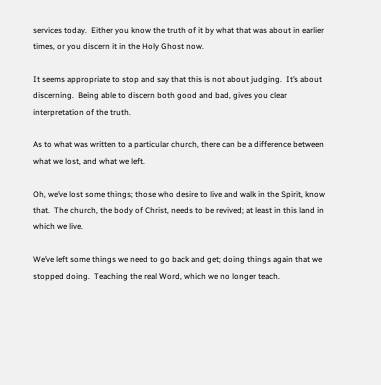services today.  Either you know the truth of it by what that was about in earlier times, or you discern it in the Holy Ghost now.

It seems appropriate to stop and say that this is not about judging.  It’s about discerning.  Being able to discern both good and bad, gives you clear interpretation of the truth.

As to what was written to a particular church, there can be a difference between what we lost, and what we left.

Oh, we’ve lost some things; those who desire to live and walk in the Spirit, know that.  The church, the body of Christ, needs to be revived; at least in this land in which we live.

We’ve left some things we need to go back and get; doing things again that we stopped doing.  Teaching the real Word, which we no longer teach.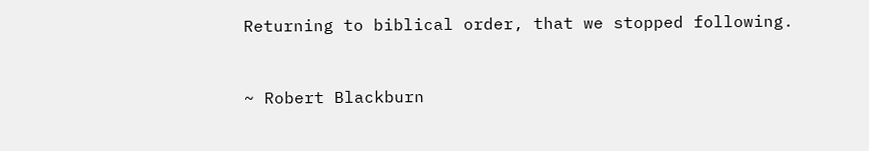Returning to biblical order, that we stopped following.


~ Robert Blackburn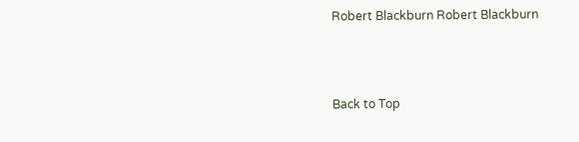Robert Blackburn Robert Blackburn



Back to Top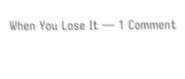When You Lose It — 1 Comment